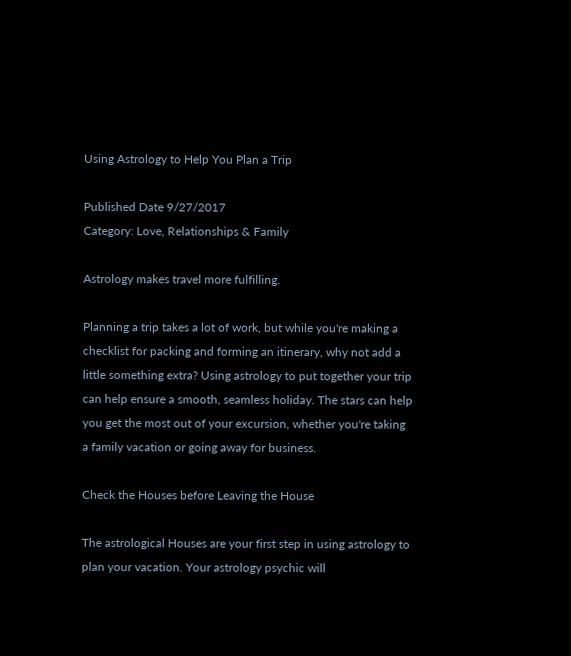Using Astrology to Help You Plan a Trip

Published Date 9/27/2017
Category: Love, Relationships & Family

Astrology makes travel more fulfilling.

Planning a trip takes a lot of work, but while you're making a checklist for packing and forming an itinerary, why not add a little something extra? Using astrology to put together your trip can help ensure a smooth, seamless holiday. The stars can help you get the most out of your excursion, whether you're taking a family vacation or going away for business.

Check the Houses before Leaving the House

The astrological Houses are your first step in using astrology to plan your vacation. Your astrology psychic will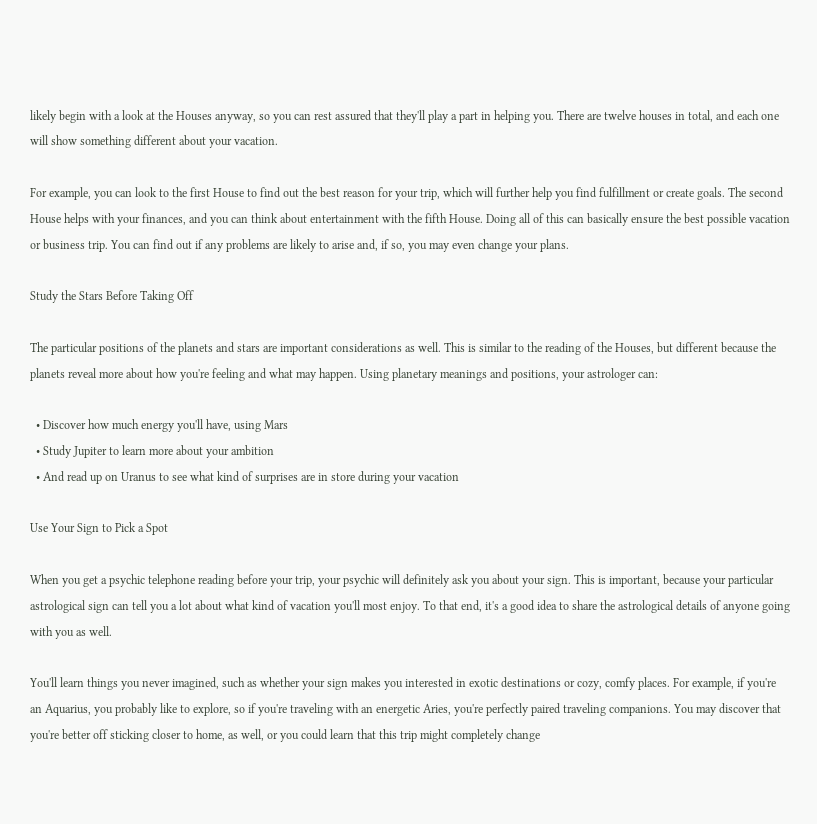likely begin with a look at the Houses anyway, so you can rest assured that they'll play a part in helping you. There are twelve houses in total, and each one will show something different about your vacation.

For example, you can look to the first House to find out the best reason for your trip, which will further help you find fulfillment or create goals. The second House helps with your finances, and you can think about entertainment with the fifth House. Doing all of this can basically ensure the best possible vacation or business trip. You can find out if any problems are likely to arise and, if so, you may even change your plans.

Study the Stars Before Taking Off

The particular positions of the planets and stars are important considerations as well. This is similar to the reading of the Houses, but different because the planets reveal more about how you're feeling and what may happen. Using planetary meanings and positions, your astrologer can:

  • Discover how much energy you'll have, using Mars
  • Study Jupiter to learn more about your ambition
  • And read up on Uranus to see what kind of surprises are in store during your vacation

Use Your Sign to Pick a Spot

When you get a psychic telephone reading before your trip, your psychic will definitely ask you about your sign. This is important, because your particular astrological sign can tell you a lot about what kind of vacation you'll most enjoy. To that end, it's a good idea to share the astrological details of anyone going with you as well.

You'll learn things you never imagined, such as whether your sign makes you interested in exotic destinations or cozy, comfy places. For example, if you're an Aquarius, you probably like to explore, so if you're traveling with an energetic Aries, you're perfectly paired traveling companions. You may discover that you're better off sticking closer to home, as well, or you could learn that this trip might completely change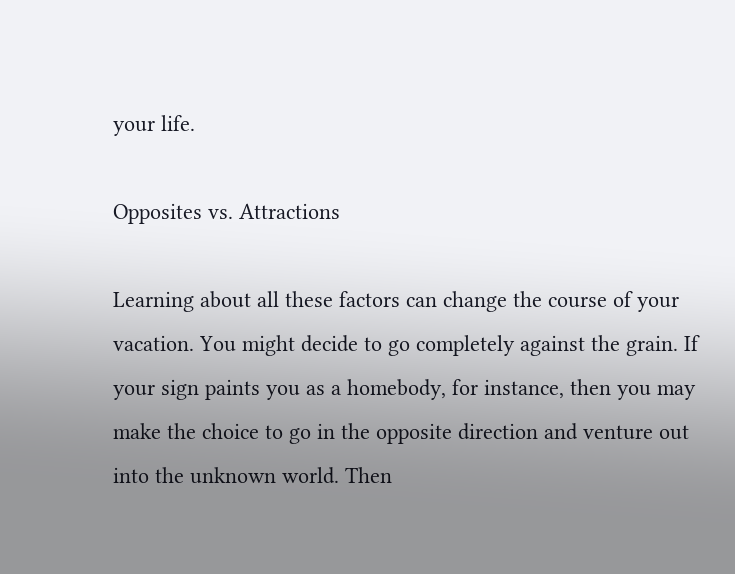your life.

Opposites vs. Attractions

Learning about all these factors can change the course of your vacation. You might decide to go completely against the grain. If your sign paints you as a homebody, for instance, then you may make the choice to go in the opposite direction and venture out into the unknown world. Then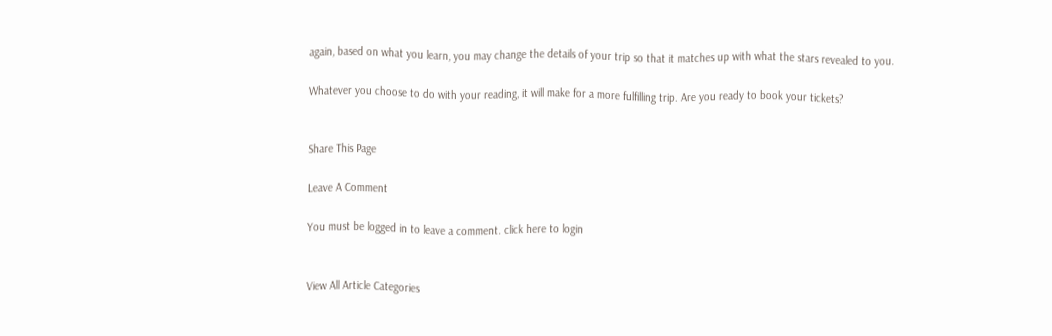again, based on what you learn, you may change the details of your trip so that it matches up with what the stars revealed to you.

Whatever you choose to do with your reading, it will make for a more fulfilling trip. Are you ready to book your tickets?


Share This Page

Leave A Comment

You must be logged in to leave a comment. click here to login


View All Article Categories